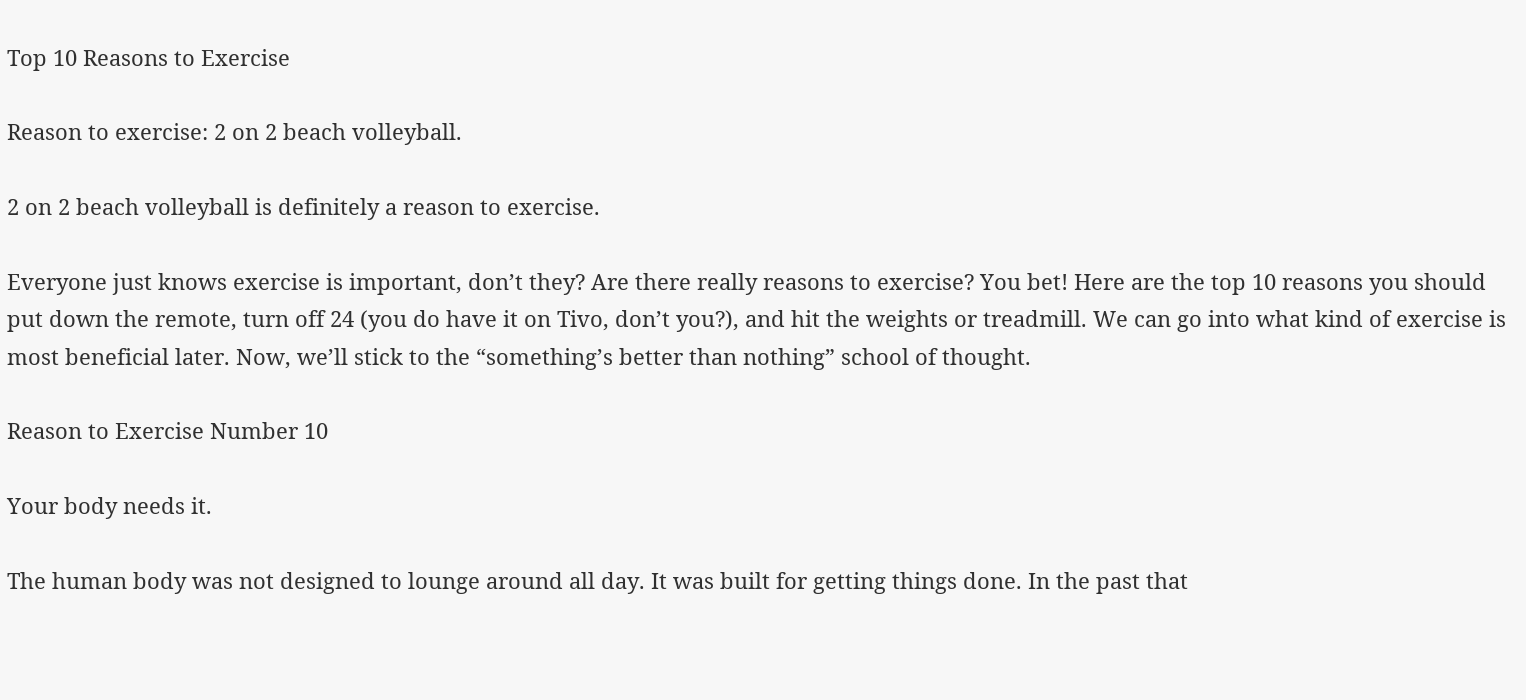Top 10 Reasons to Exercise

Reason to exercise: 2 on 2 beach volleyball.

2 on 2 beach volleyball is definitely a reason to exercise.

Everyone just knows exercise is important, don’t they? Are there really reasons to exercise? You bet! Here are the top 10 reasons you should put down the remote, turn off 24 (you do have it on Tivo, don’t you?), and hit the weights or treadmill. We can go into what kind of exercise is most beneficial later. Now, we’ll stick to the “something’s better than nothing” school of thought.

Reason to Exercise Number 10

Your body needs it.

The human body was not designed to lounge around all day. It was built for getting things done. In the past that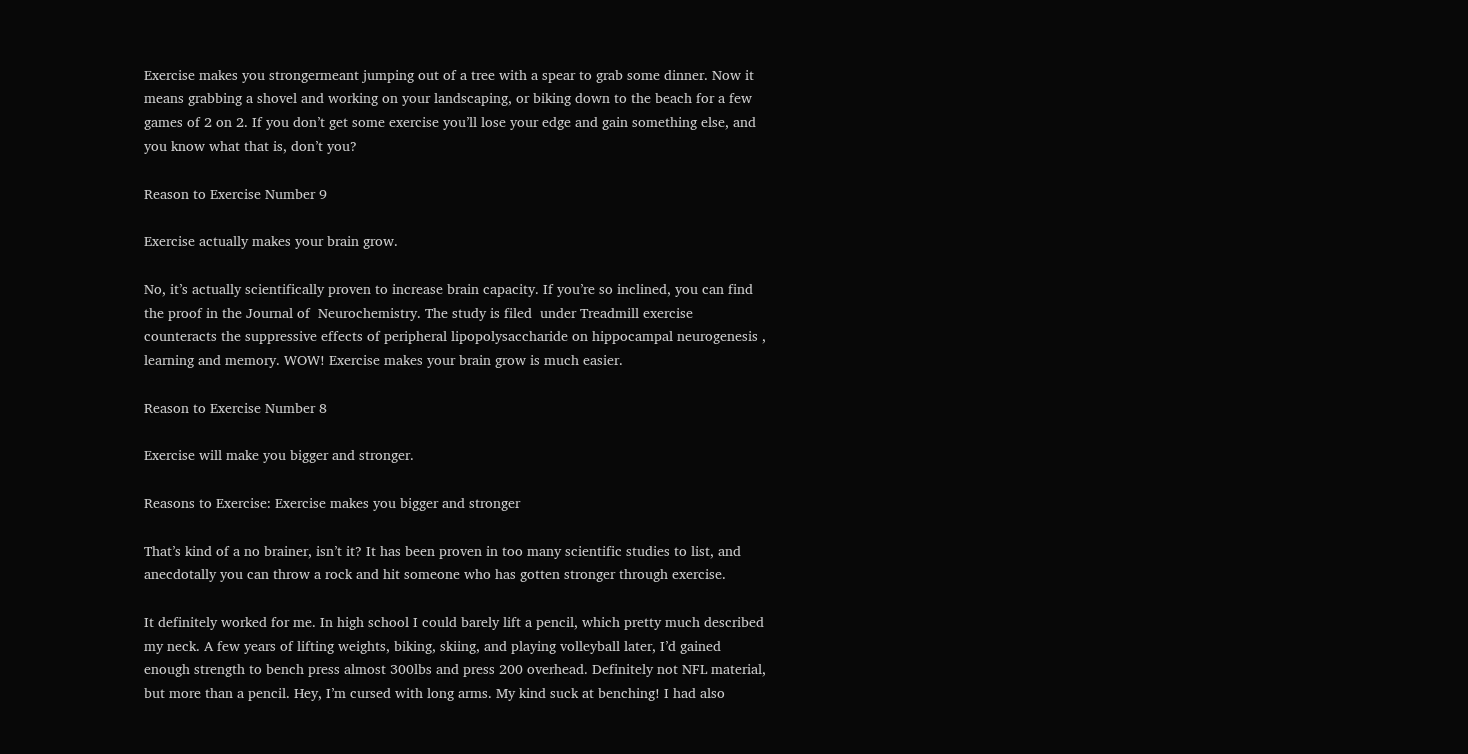Exercise makes you strongermeant jumping out of a tree with a spear to grab some dinner. Now it means grabbing a shovel and working on your landscaping, or biking down to the beach for a few games of 2 on 2. If you don’t get some exercise you’ll lose your edge and gain something else, and you know what that is, don’t you?

Reason to Exercise Number 9

Exercise actually makes your brain grow.

No, it’s actually scientifically proven to increase brain capacity. If you’re so inclined, you can find the proof in the Journal of  Neurochemistry. The study is filed  under Treadmill exercise counteracts the suppressive effects of peripheral lipopolysaccharide on hippocampal neurogenesis , learning and memory. WOW! Exercise makes your brain grow is much easier.

Reason to Exercise Number 8

Exercise will make you bigger and stronger.

Reasons to Exercise: Exercise makes you bigger and stronger

That’s kind of a no brainer, isn’t it? It has been proven in too many scientific studies to list, and anecdotally you can throw a rock and hit someone who has gotten stronger through exercise.

It definitely worked for me. In high school I could barely lift a pencil, which pretty much described my neck. A few years of lifting weights, biking, skiing, and playing volleyball later, I’d gained enough strength to bench press almost 300lbs and press 200 overhead. Definitely not NFL material, but more than a pencil. Hey, I’m cursed with long arms. My kind suck at benching! I had also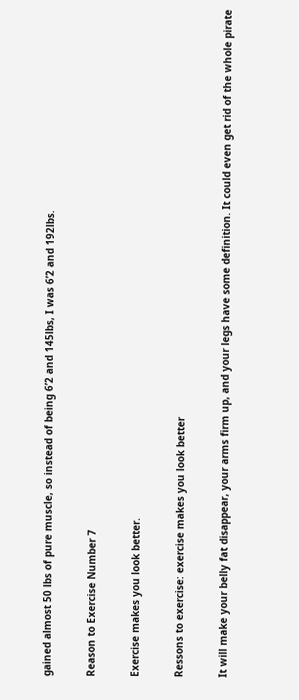gained almost 50 lbs of pure muscle, so instead of being 6’2 and 145lbs, I was 6’2 and 192lbs.

Reason to Exercise Number 7

Exercise makes you look better.

Ressons to exercise: exercise makes you look better

It will make your belly fat disappear, your arms firm up, and your legs have some definition. It could even get rid of the whole pirate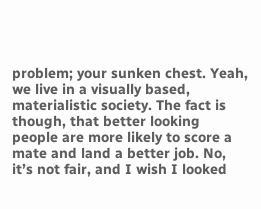problem; your sunken chest. Yeah, we live in a visually based, materialistic society. The fact is though, that better looking people are more likely to score a mate and land a better job. No, it’s not fair, and I wish I looked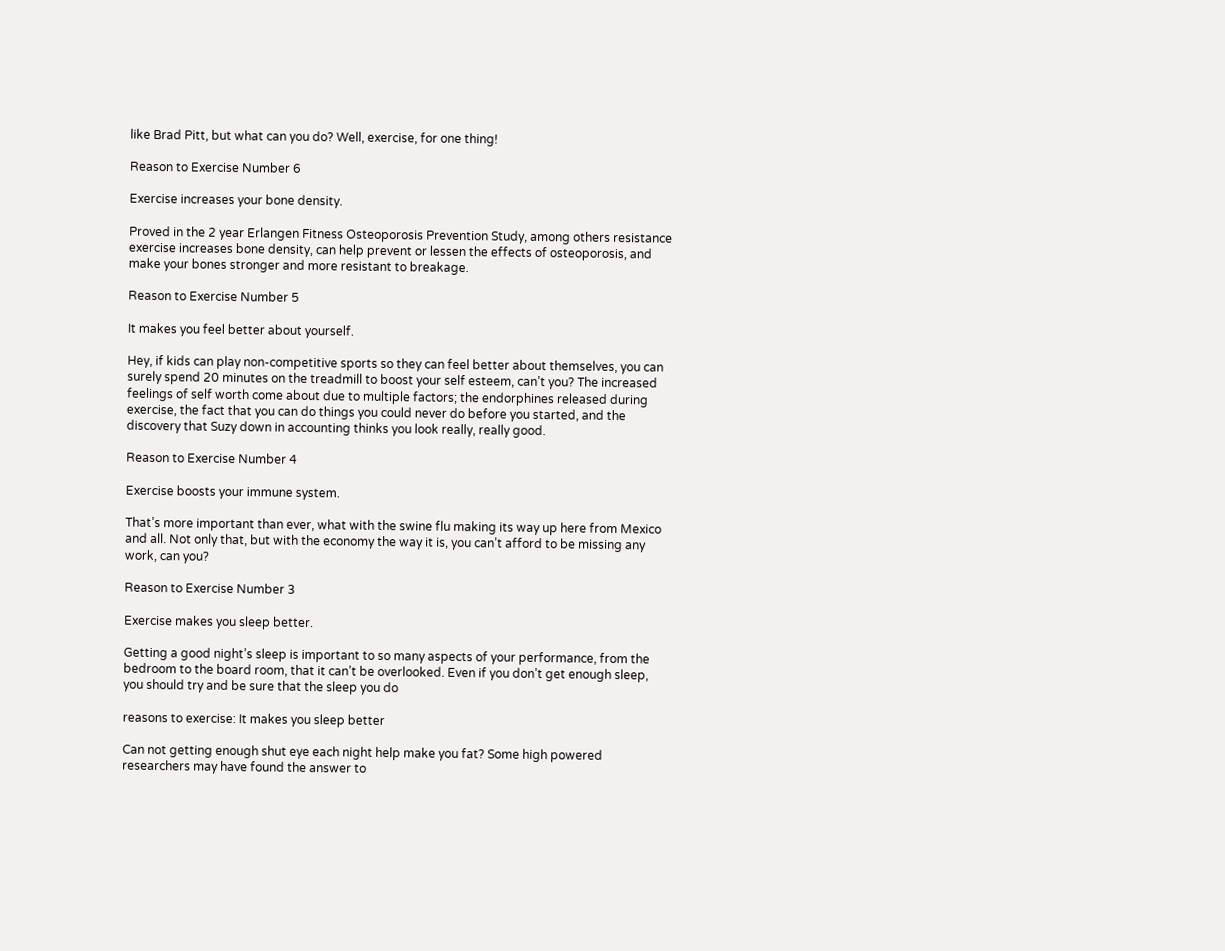like Brad Pitt, but what can you do? Well, exercise, for one thing!

Reason to Exercise Number 6

Exercise increases your bone density.

Proved in the 2 year Erlangen Fitness Osteoporosis Prevention Study, among others resistance exercise increases bone density, can help prevent or lessen the effects of osteoporosis, and make your bones stronger and more resistant to breakage.

Reason to Exercise Number 5

It makes you feel better about yourself.

Hey, if kids can play non-competitive sports so they can feel better about themselves, you can surely spend 20 minutes on the treadmill to boost your self esteem, can’t you? The increased feelings of self worth come about due to multiple factors; the endorphines released during exercise, the fact that you can do things you could never do before you started, and the discovery that Suzy down in accounting thinks you look really, really good.

Reason to Exercise Number 4

Exercise boosts your immune system.

That’s more important than ever, what with the swine flu making its way up here from Mexico and all. Not only that, but with the economy the way it is, you can’t afford to be missing any work, can you?

Reason to Exercise Number 3

Exercise makes you sleep better.

Getting a good night’s sleep is important to so many aspects of your performance, from the bedroom to the board room, that it can’t be overlooked. Even if you don’t get enough sleep, you should try and be sure that the sleep you do

reasons to exercise: It makes you sleep better

Can not getting enough shut eye each night help make you fat? Some high powered researchers may have found the answer to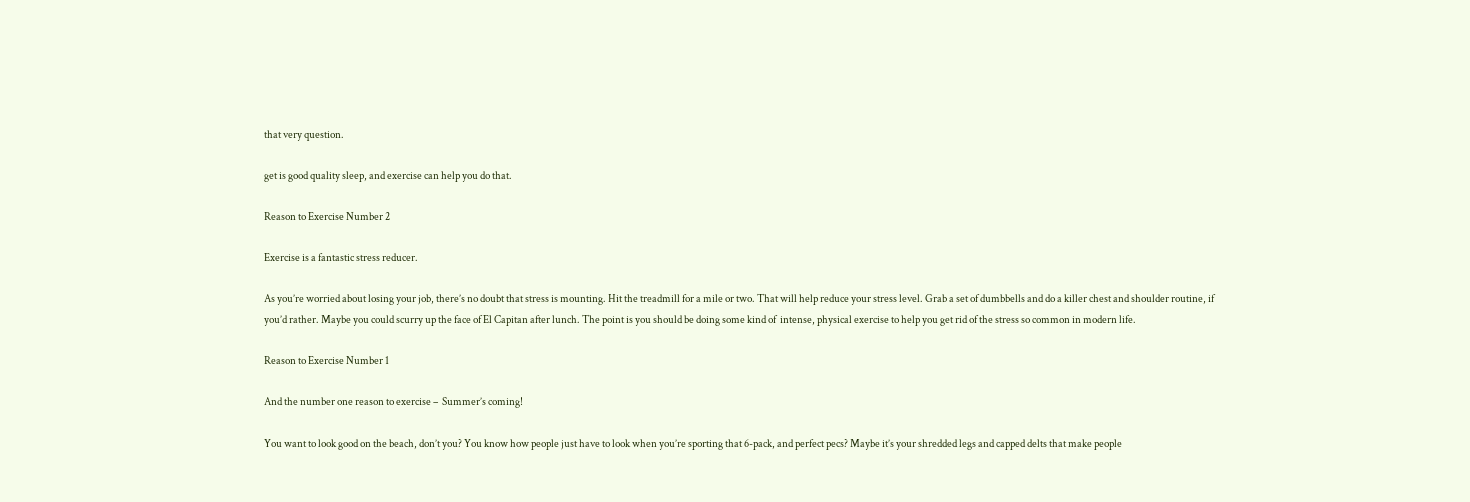that very question.

get is good quality sleep, and exercise can help you do that.

Reason to Exercise Number 2

Exercise is a fantastic stress reducer.

As you’re worried about losing your job, there’s no doubt that stress is mounting. Hit the treadmill for a mile or two. That will help reduce your stress level. Grab a set of dumbbells and do a killer chest and shoulder routine, if you’d rather. Maybe you could scurry up the face of El Capitan after lunch. The point is you should be doing some kind of  intense, physical exercise to help you get rid of the stress so common in modern life.

Reason to Exercise Number 1

And the number one reason to exercise –  Summer’s coming!

You want to look good on the beach, don’t you? You know how people just have to look when you’re sporting that 6-pack, and perfect pecs? Maybe it’s your shredded legs and capped delts that make people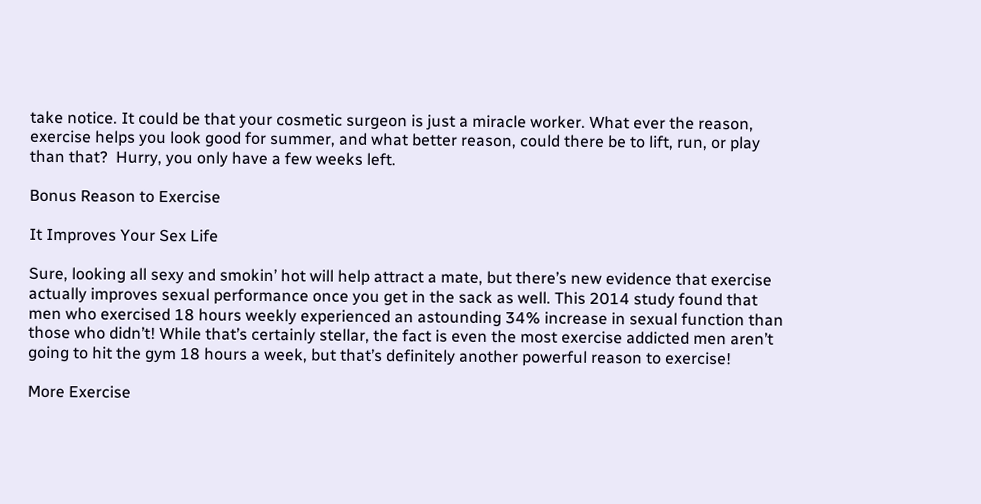take notice. It could be that your cosmetic surgeon is just a miracle worker. What ever the reason, exercise helps you look good for summer, and what better reason, could there be to lift, run, or play than that?  Hurry, you only have a few weeks left.

Bonus Reason to Exercise

It Improves Your Sex Life

Sure, looking all sexy and smokin’ hot will help attract a mate, but there’s new evidence that exercise actually improves sexual performance once you get in the sack as well. This 2014 study found that men who exercised 18 hours weekly experienced an astounding 34% increase in sexual function than those who didn’t! While that’s certainly stellar, the fact is even the most exercise addicted men aren’t going to hit the gym 18 hours a week, but that’s definitely another powerful reason to exercise!

More Exercise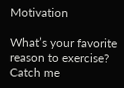Motivation

What’s your favorite reason to exercise? Catch me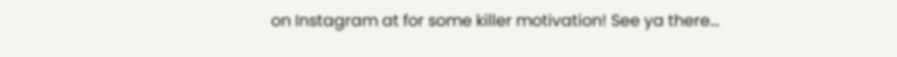on Instagram at for some killer motivation! See ya there…